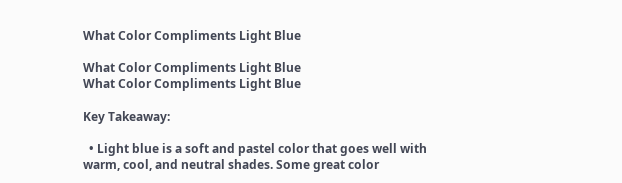What Color Compliments Light Blue

What Color Compliments Light Blue
What Color Compliments Light Blue

Key Takeaway:

  • Light blue is a soft and pastel color that goes well with warm, cool, and neutral shades. Some great color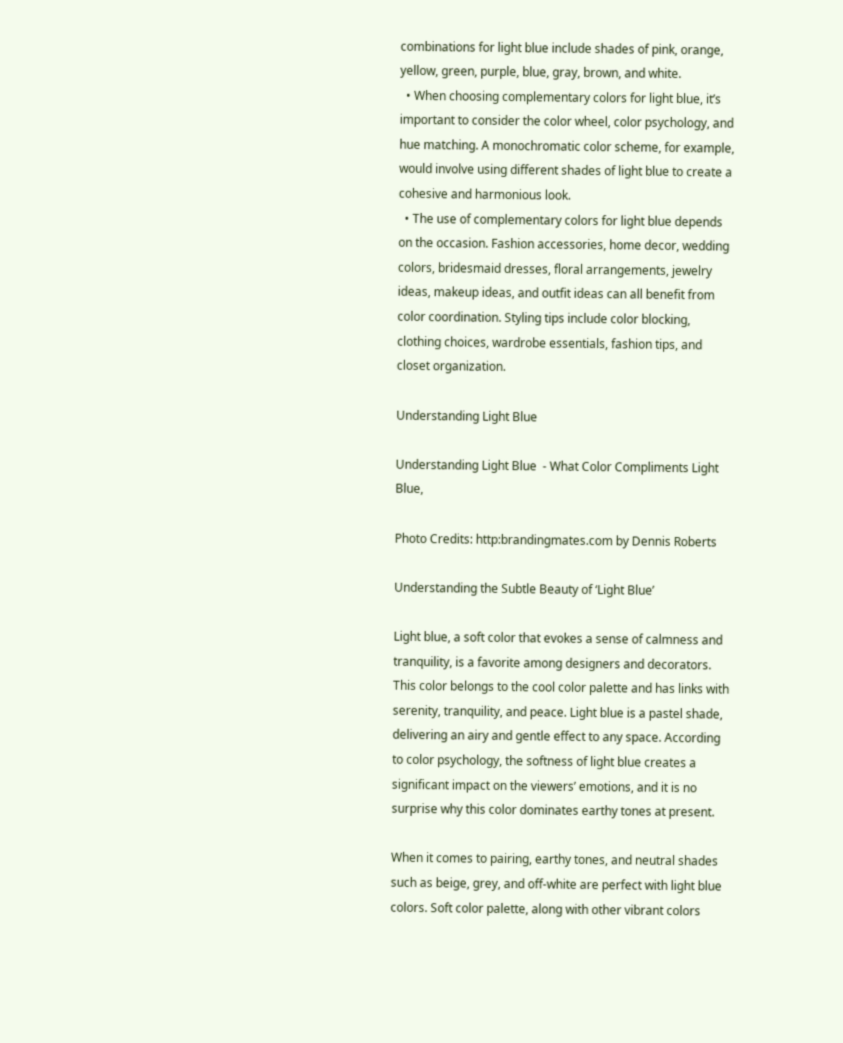combinations for light blue include shades of pink, orange, yellow, green, purple, blue, gray, brown, and white.
  • When choosing complementary colors for light blue, it’s important to consider the color wheel, color psychology, and hue matching. A monochromatic color scheme, for example, would involve using different shades of light blue to create a cohesive and harmonious look.
  • The use of complementary colors for light blue depends on the occasion. Fashion accessories, home decor, wedding colors, bridesmaid dresses, floral arrangements, jewelry ideas, makeup ideas, and outfit ideas can all benefit from color coordination. Styling tips include color blocking, clothing choices, wardrobe essentials, fashion tips, and closet organization.

Understanding Light Blue

Understanding Light Blue  - What Color Compliments Light Blue,

Photo Credits: http:brandingmates.com by Dennis Roberts

Understanding the Subtle Beauty of ‘Light Blue’

Light blue, a soft color that evokes a sense of calmness and tranquility, is a favorite among designers and decorators. This color belongs to the cool color palette and has links with serenity, tranquility, and peace. Light blue is a pastel shade, delivering an airy and gentle effect to any space. According to color psychology, the softness of light blue creates a significant impact on the viewers’ emotions, and it is no surprise why this color dominates earthy tones at present.

When it comes to pairing, earthy tones, and neutral shades such as beige, grey, and off-white are perfect with light blue colors. Soft color palette, along with other vibrant colors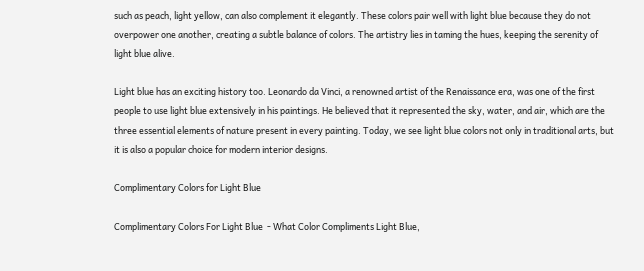such as peach, light yellow, can also complement it elegantly. These colors pair well with light blue because they do not overpower one another, creating a subtle balance of colors. The artistry lies in taming the hues, keeping the serenity of light blue alive.

Light blue has an exciting history too. Leonardo da Vinci, a renowned artist of the Renaissance era, was one of the first people to use light blue extensively in his paintings. He believed that it represented the sky, water, and air, which are the three essential elements of nature present in every painting. Today, we see light blue colors not only in traditional arts, but it is also a popular choice for modern interior designs.

Complimentary Colors for Light Blue

Complimentary Colors For Light Blue  - What Color Compliments Light Blue,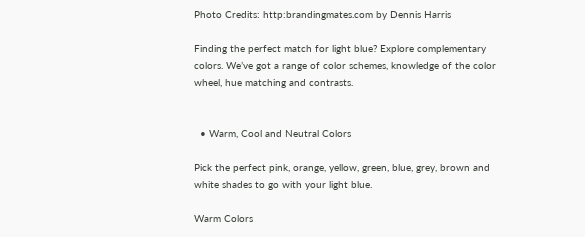Photo Credits: http:brandingmates.com by Dennis Harris

Finding the perfect match for light blue? Explore complementary colors. We’ve got a range of color schemes, knowledge of the color wheel, hue matching and contrasts.


  • Warm, Cool and Neutral Colors

Pick the perfect pink, orange, yellow, green, blue, grey, brown and white shades to go with your light blue.

Warm Colors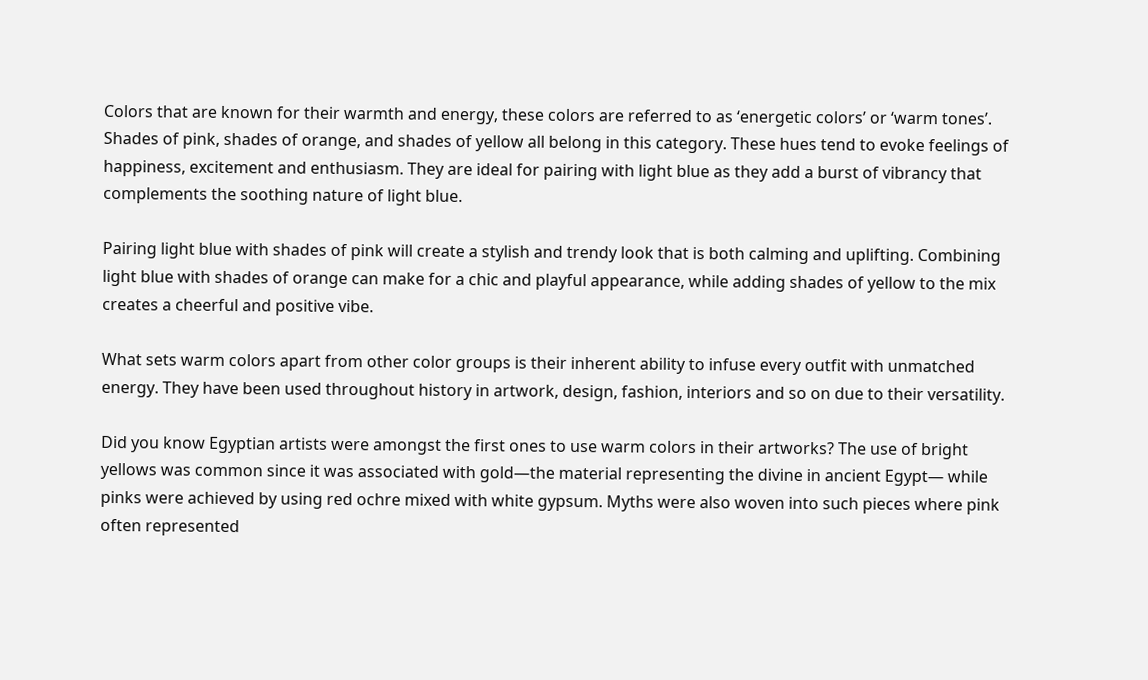Colors that are known for their warmth and energy, these colors are referred to as ‘energetic colors’ or ‘warm tones’. Shades of pink, shades of orange, and shades of yellow all belong in this category. These hues tend to evoke feelings of happiness, excitement and enthusiasm. They are ideal for pairing with light blue as they add a burst of vibrancy that complements the soothing nature of light blue.

Pairing light blue with shades of pink will create a stylish and trendy look that is both calming and uplifting. Combining light blue with shades of orange can make for a chic and playful appearance, while adding shades of yellow to the mix creates a cheerful and positive vibe.

What sets warm colors apart from other color groups is their inherent ability to infuse every outfit with unmatched energy. They have been used throughout history in artwork, design, fashion, interiors and so on due to their versatility.

Did you know Egyptian artists were amongst the first ones to use warm colors in their artworks? The use of bright yellows was common since it was associated with gold—the material representing the divine in ancient Egypt— while pinks were achieved by using red ochre mixed with white gypsum. Myths were also woven into such pieces where pink often represented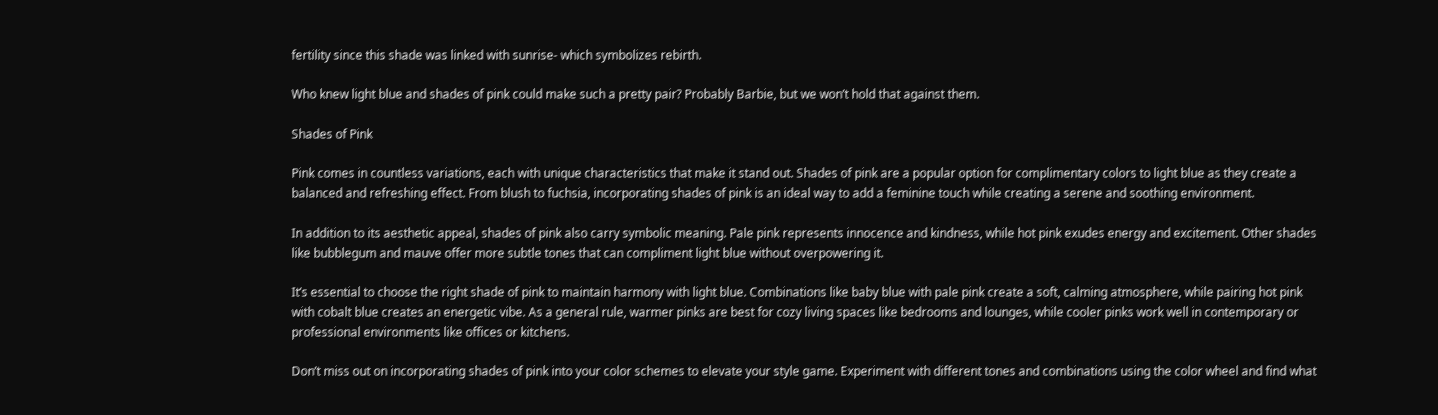fertility since this shade was linked with sunrise- which symbolizes rebirth.

Who knew light blue and shades of pink could make such a pretty pair? Probably Barbie, but we won’t hold that against them.

Shades of Pink

Pink comes in countless variations, each with unique characteristics that make it stand out. Shades of pink are a popular option for complimentary colors to light blue as they create a balanced and refreshing effect. From blush to fuchsia, incorporating shades of pink is an ideal way to add a feminine touch while creating a serene and soothing environment.

In addition to its aesthetic appeal, shades of pink also carry symbolic meaning. Pale pink represents innocence and kindness, while hot pink exudes energy and excitement. Other shades like bubblegum and mauve offer more subtle tones that can compliment light blue without overpowering it.

It’s essential to choose the right shade of pink to maintain harmony with light blue. Combinations like baby blue with pale pink create a soft, calming atmosphere, while pairing hot pink with cobalt blue creates an energetic vibe. As a general rule, warmer pinks are best for cozy living spaces like bedrooms and lounges, while cooler pinks work well in contemporary or professional environments like offices or kitchens.

Don’t miss out on incorporating shades of pink into your color schemes to elevate your style game. Experiment with different tones and combinations using the color wheel and find what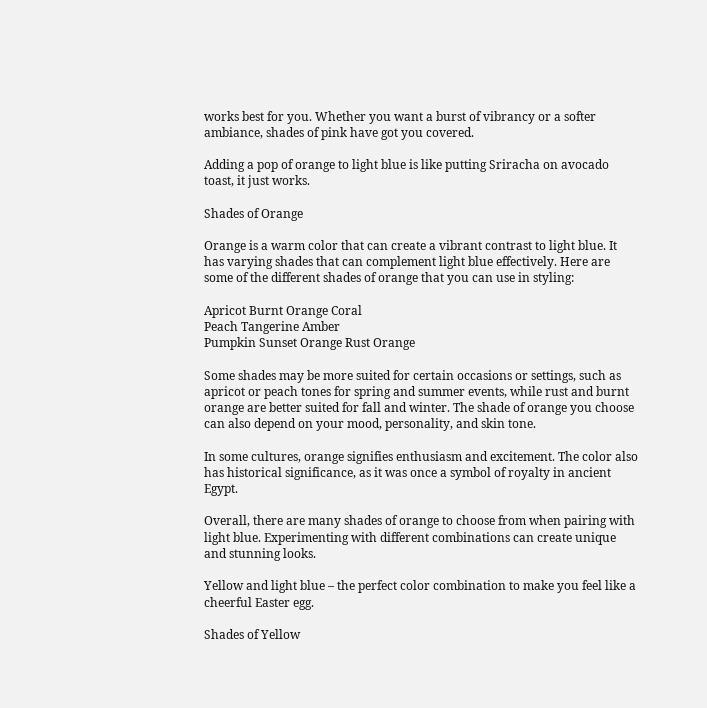works best for you. Whether you want a burst of vibrancy or a softer ambiance, shades of pink have got you covered.

Adding a pop of orange to light blue is like putting Sriracha on avocado toast, it just works.

Shades of Orange

Orange is a warm color that can create a vibrant contrast to light blue. It has varying shades that can complement light blue effectively. Here are some of the different shades of orange that you can use in styling:

Apricot Burnt Orange Coral
Peach Tangerine Amber
Pumpkin Sunset Orange Rust Orange

Some shades may be more suited for certain occasions or settings, such as apricot or peach tones for spring and summer events, while rust and burnt orange are better suited for fall and winter. The shade of orange you choose can also depend on your mood, personality, and skin tone.

In some cultures, orange signifies enthusiasm and excitement. The color also has historical significance, as it was once a symbol of royalty in ancient Egypt.

Overall, there are many shades of orange to choose from when pairing with light blue. Experimenting with different combinations can create unique and stunning looks.

Yellow and light blue – the perfect color combination to make you feel like a cheerful Easter egg.

Shades of Yellow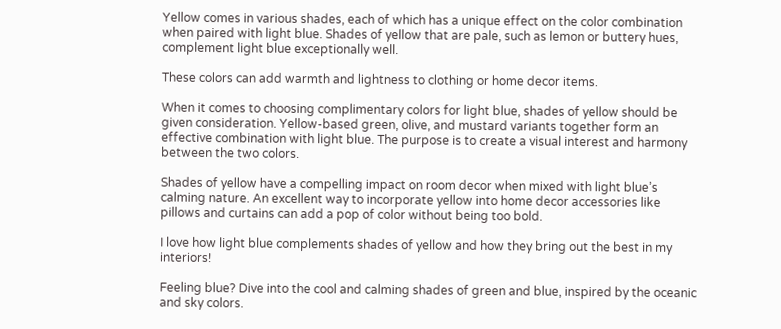Yellow comes in various shades, each of which has a unique effect on the color combination when paired with light blue. Shades of yellow that are pale, such as lemon or buttery hues, complement light blue exceptionally well.

These colors can add warmth and lightness to clothing or home decor items.

When it comes to choosing complimentary colors for light blue, shades of yellow should be given consideration. Yellow-based green, olive, and mustard variants together form an effective combination with light blue. The purpose is to create a visual interest and harmony between the two colors.

Shades of yellow have a compelling impact on room decor when mixed with light blue’s calming nature. An excellent way to incorporate yellow into home decor accessories like pillows and curtains can add a pop of color without being too bold.

I love how light blue complements shades of yellow and how they bring out the best in my interiors!

Feeling blue? Dive into the cool and calming shades of green and blue, inspired by the oceanic and sky colors.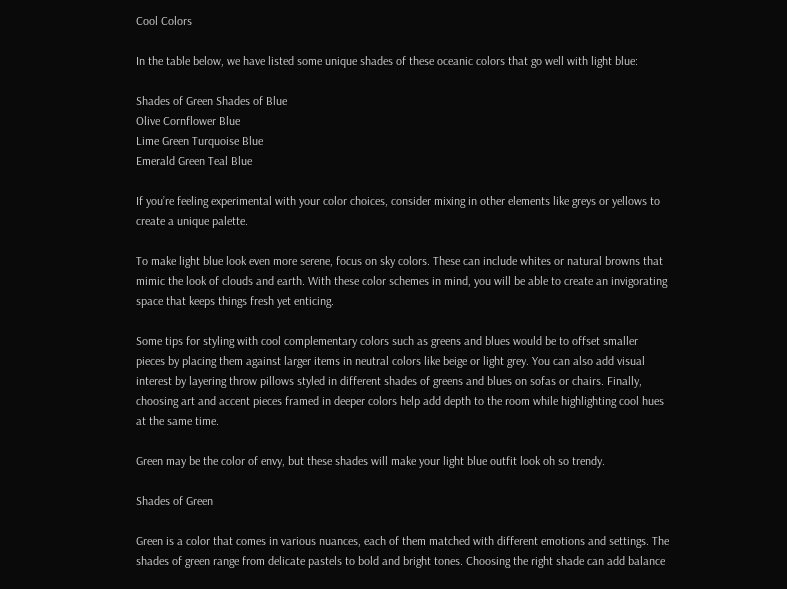Cool Colors

In the table below, we have listed some unique shades of these oceanic colors that go well with light blue:

Shades of Green Shades of Blue
Olive Cornflower Blue
Lime Green Turquoise Blue
Emerald Green Teal Blue

If you’re feeling experimental with your color choices, consider mixing in other elements like greys or yellows to create a unique palette.

To make light blue look even more serene, focus on sky colors. These can include whites or natural browns that mimic the look of clouds and earth. With these color schemes in mind, you will be able to create an invigorating space that keeps things fresh yet enticing.

Some tips for styling with cool complementary colors such as greens and blues would be to offset smaller pieces by placing them against larger items in neutral colors like beige or light grey. You can also add visual interest by layering throw pillows styled in different shades of greens and blues on sofas or chairs. Finally, choosing art and accent pieces framed in deeper colors help add depth to the room while highlighting cool hues at the same time.

Green may be the color of envy, but these shades will make your light blue outfit look oh so trendy.

Shades of Green

Green is a color that comes in various nuances, each of them matched with different emotions and settings. The shades of green range from delicate pastels to bold and bright tones. Choosing the right shade can add balance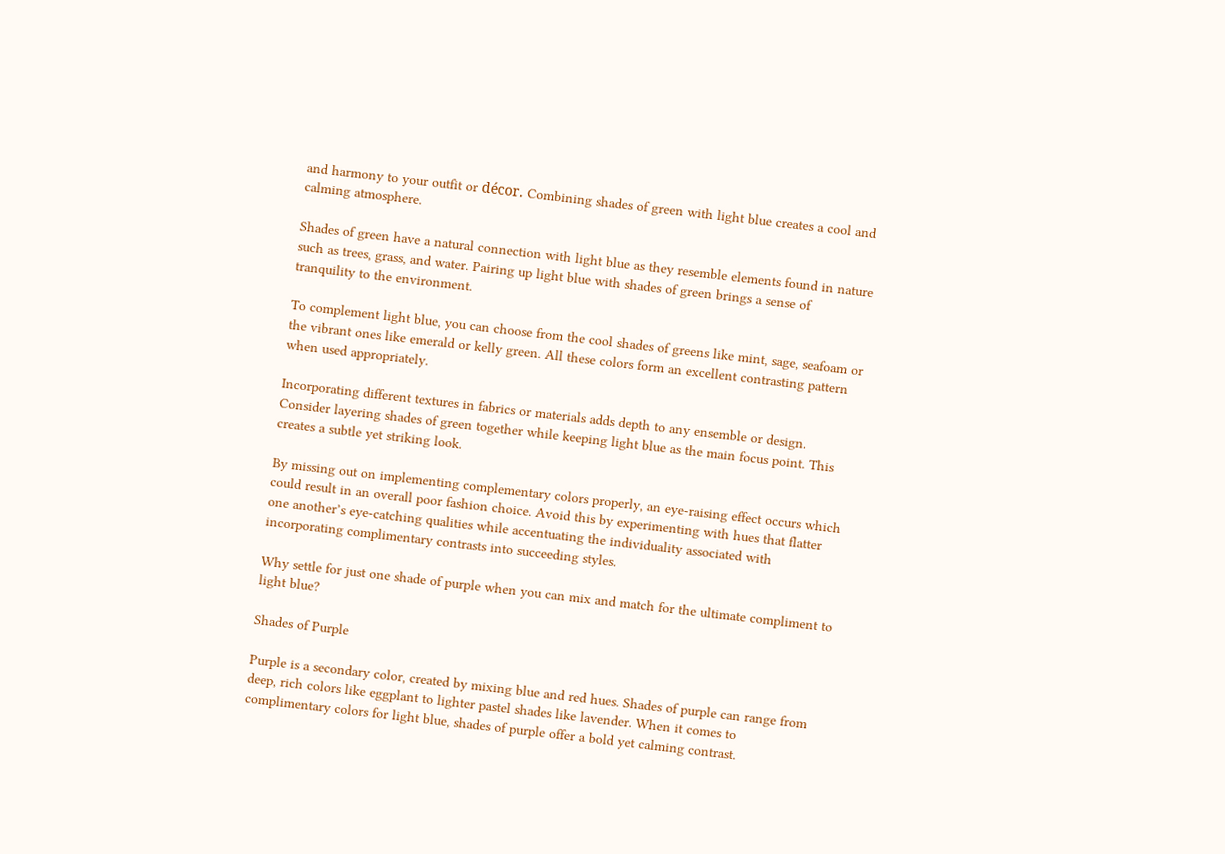and harmony to your outfit or décor. Combining shades of green with light blue creates a cool and calming atmosphere.

Shades of green have a natural connection with light blue as they resemble elements found in nature such as trees, grass, and water. Pairing up light blue with shades of green brings a sense of tranquility to the environment.

To complement light blue, you can choose from the cool shades of greens like mint, sage, seafoam or the vibrant ones like emerald or kelly green. All these colors form an excellent contrasting pattern when used appropriately.

Incorporating different textures in fabrics or materials adds depth to any ensemble or design. Consider layering shades of green together while keeping light blue as the main focus point. This creates a subtle yet striking look.

By missing out on implementing complementary colors properly, an eye-raising effect occurs which could result in an overall poor fashion choice. Avoid this by experimenting with hues that flatter one another’s eye-catching qualities while accentuating the individuality associated with incorporating complimentary contrasts into succeeding styles.

Why settle for just one shade of purple when you can mix and match for the ultimate compliment to light blue?

Shades of Purple

Purple is a secondary color, created by mixing blue and red hues. Shades of purple can range from deep, rich colors like eggplant to lighter pastel shades like lavender. When it comes to complimentary colors for light blue, shades of purple offer a bold yet calming contrast.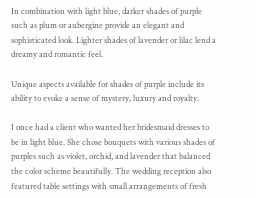In combination with light blue, darker shades of purple such as plum or aubergine provide an elegant and sophisticated look. Lighter shades of lavender or lilac lend a dreamy and romantic feel.

Unique aspects available for shades of purple include its ability to evoke a sense of mystery, luxury and royalty.

I once had a client who wanted her bridesmaid dresses to be in light blue. She chose bouquets with various shades of purples such as violet, orchid, and lavender that balanced the color scheme beautifully. The wedding reception also featured table settings with small arrangements of fresh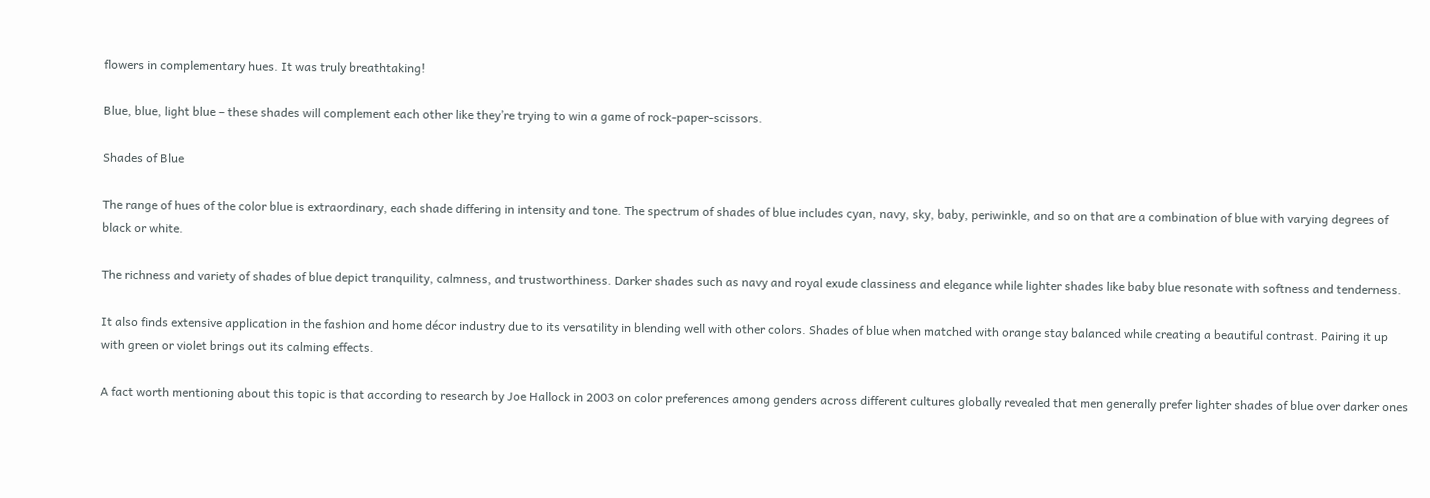flowers in complementary hues. It was truly breathtaking!

Blue, blue, light blue – these shades will complement each other like they’re trying to win a game of rock-paper-scissors.

Shades of Blue

The range of hues of the color blue is extraordinary, each shade differing in intensity and tone. The spectrum of shades of blue includes cyan, navy, sky, baby, periwinkle, and so on that are a combination of blue with varying degrees of black or white.

The richness and variety of shades of blue depict tranquility, calmness, and trustworthiness. Darker shades such as navy and royal exude classiness and elegance while lighter shades like baby blue resonate with softness and tenderness.

It also finds extensive application in the fashion and home décor industry due to its versatility in blending well with other colors. Shades of blue when matched with orange stay balanced while creating a beautiful contrast. Pairing it up with green or violet brings out its calming effects.

A fact worth mentioning about this topic is that according to research by Joe Hallock in 2003 on color preferences among genders across different cultures globally revealed that men generally prefer lighter shades of blue over darker ones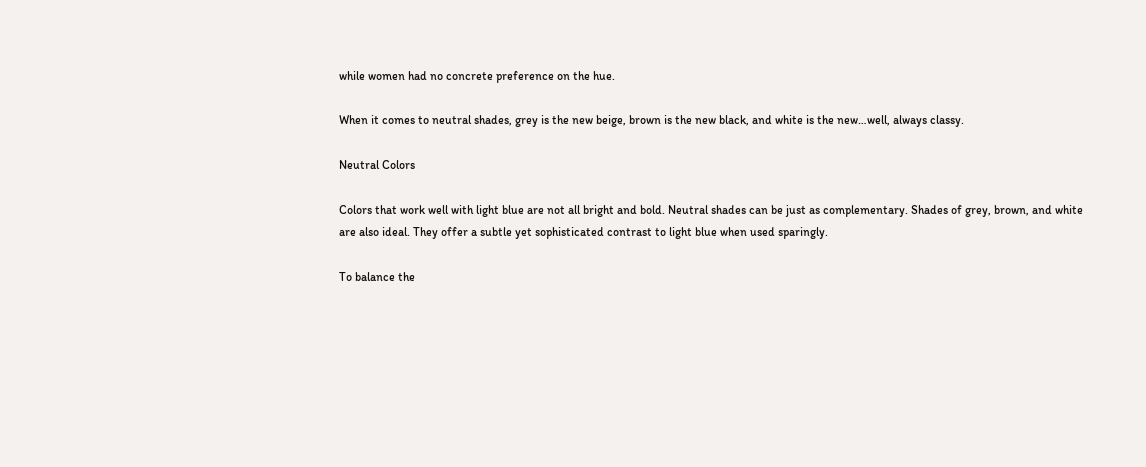while women had no concrete preference on the hue.

When it comes to neutral shades, grey is the new beige, brown is the new black, and white is the new…well, always classy.

Neutral Colors

Colors that work well with light blue are not all bright and bold. Neutral shades can be just as complementary. Shades of grey, brown, and white are also ideal. They offer a subtle yet sophisticated contrast to light blue when used sparingly.

To balance the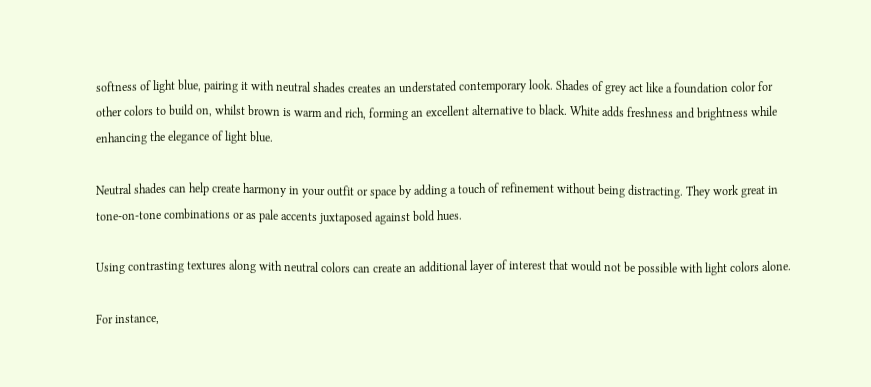softness of light blue, pairing it with neutral shades creates an understated contemporary look. Shades of grey act like a foundation color for other colors to build on, whilst brown is warm and rich, forming an excellent alternative to black. White adds freshness and brightness while enhancing the elegance of light blue.

Neutral shades can help create harmony in your outfit or space by adding a touch of refinement without being distracting. They work great in tone-on-tone combinations or as pale accents juxtaposed against bold hues.

Using contrasting textures along with neutral colors can create an additional layer of interest that would not be possible with light colors alone.

For instance,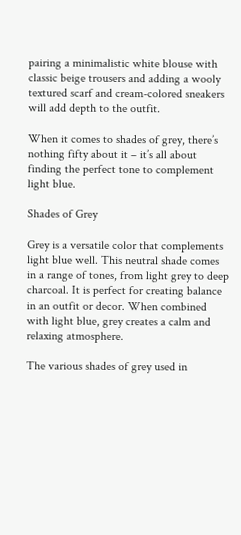pairing a minimalistic white blouse with classic beige trousers and adding a wooly textured scarf and cream-colored sneakers will add depth to the outfit.

When it comes to shades of grey, there’s nothing fifty about it – it’s all about finding the perfect tone to complement light blue.

Shades of Grey

Grey is a versatile color that complements light blue well. This neutral shade comes in a range of tones, from light grey to deep charcoal. It is perfect for creating balance in an outfit or decor. When combined with light blue, grey creates a calm and relaxing atmosphere.

The various shades of grey used in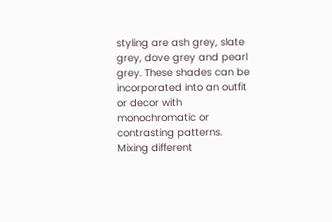styling are ash grey, slate grey, dove grey and pearl grey. These shades can be incorporated into an outfit or decor with monochromatic or contrasting patterns. Mixing different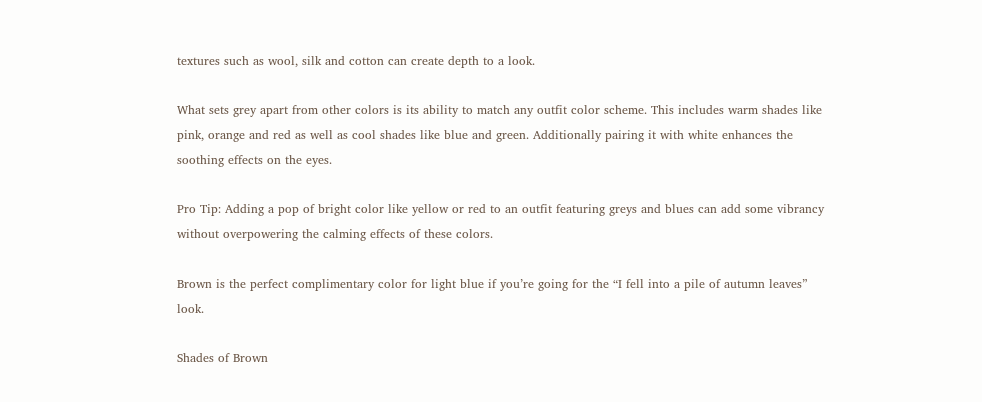textures such as wool, silk and cotton can create depth to a look.

What sets grey apart from other colors is its ability to match any outfit color scheme. This includes warm shades like pink, orange and red as well as cool shades like blue and green. Additionally pairing it with white enhances the soothing effects on the eyes.

Pro Tip: Adding a pop of bright color like yellow or red to an outfit featuring greys and blues can add some vibrancy without overpowering the calming effects of these colors.

Brown is the perfect complimentary color for light blue if you’re going for the “I fell into a pile of autumn leaves” look.

Shades of Brown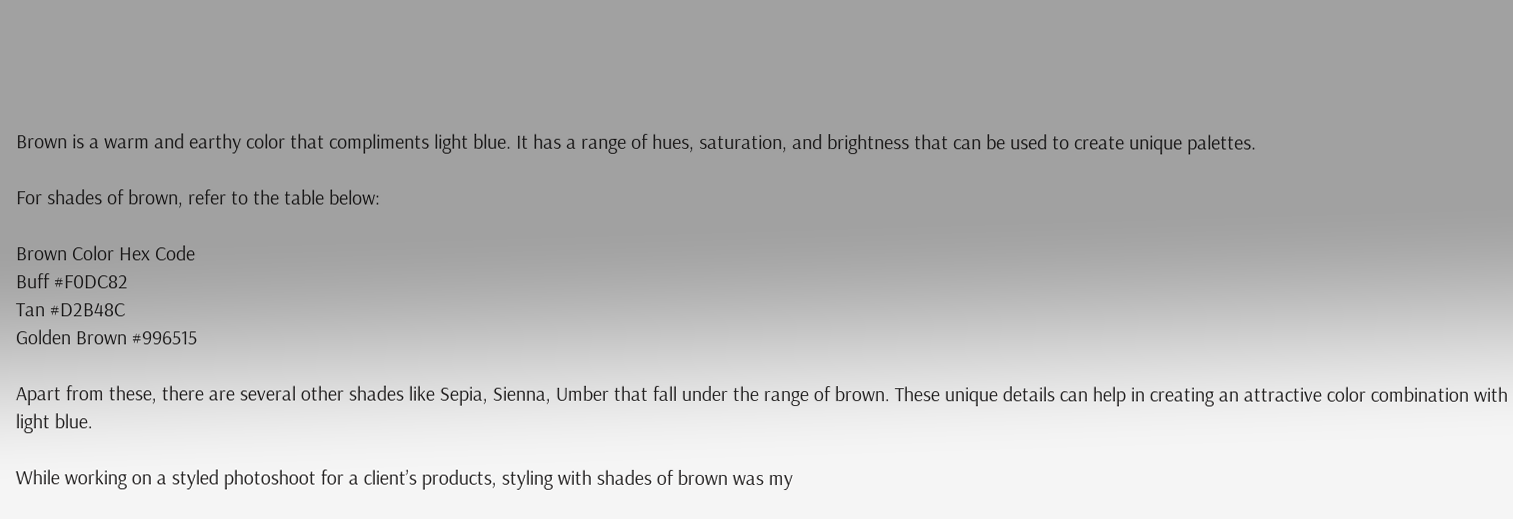Brown is a warm and earthy color that compliments light blue. It has a range of hues, saturation, and brightness that can be used to create unique palettes.

For shades of brown, refer to the table below:

Brown Color Hex Code
Buff #F0DC82
Tan #D2B48C
Golden Brown #996515

Apart from these, there are several other shades like Sepia, Sienna, Umber that fall under the range of brown. These unique details can help in creating an attractive color combination with light blue.

While working on a styled photoshoot for a client’s products, styling with shades of brown was my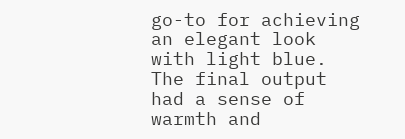go-to for achieving an elegant look with light blue. The final output had a sense of warmth and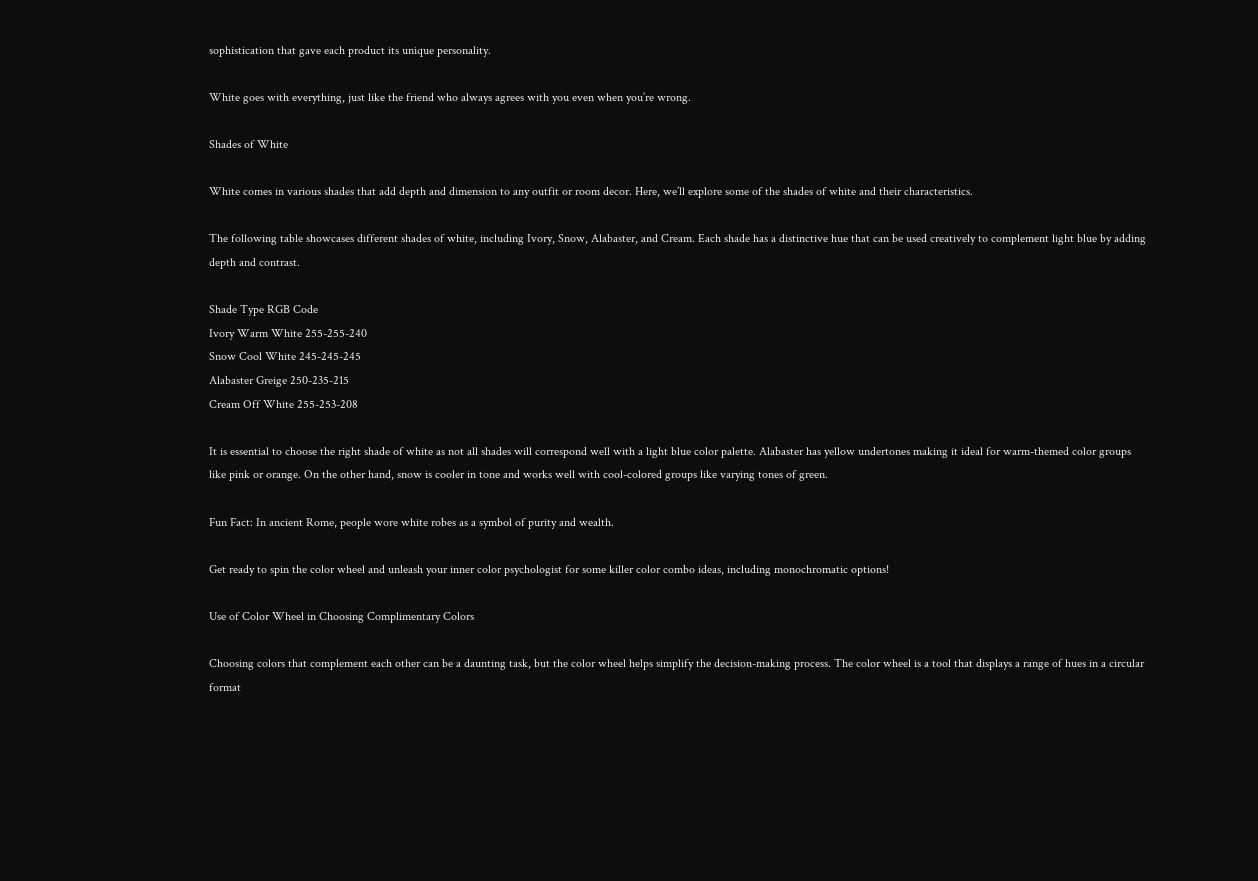sophistication that gave each product its unique personality.

White goes with everything, just like the friend who always agrees with you even when you’re wrong.

Shades of White

White comes in various shades that add depth and dimension to any outfit or room decor. Here, we’ll explore some of the shades of white and their characteristics.

The following table showcases different shades of white, including Ivory, Snow, Alabaster, and Cream. Each shade has a distinctive hue that can be used creatively to complement light blue by adding depth and contrast.

Shade Type RGB Code
Ivory Warm White 255-255-240
Snow Cool White 245-245-245
Alabaster Greige 250-235-215
Cream Off White 255-253-208

It is essential to choose the right shade of white as not all shades will correspond well with a light blue color palette. Alabaster has yellow undertones making it ideal for warm-themed color groups like pink or orange. On the other hand, snow is cooler in tone and works well with cool-colored groups like varying tones of green.

Fun Fact: In ancient Rome, people wore white robes as a symbol of purity and wealth.

Get ready to spin the color wheel and unleash your inner color psychologist for some killer color combo ideas, including monochromatic options!

Use of Color Wheel in Choosing Complimentary Colors

Choosing colors that complement each other can be a daunting task, but the color wheel helps simplify the decision-making process. The color wheel is a tool that displays a range of hues in a circular format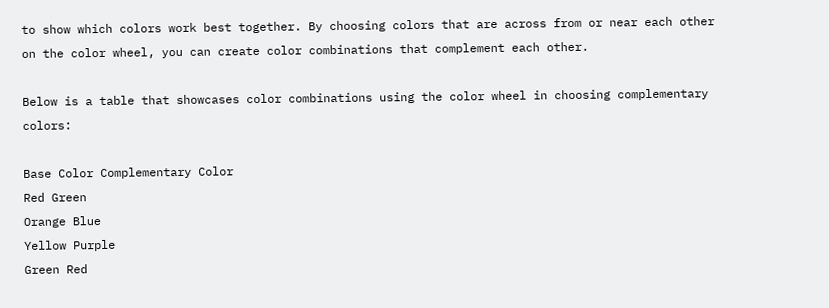to show which colors work best together. By choosing colors that are across from or near each other on the color wheel, you can create color combinations that complement each other.

Below is a table that showcases color combinations using the color wheel in choosing complementary colors:

Base Color Complementary Color
Red Green
Orange Blue
Yellow Purple
Green Red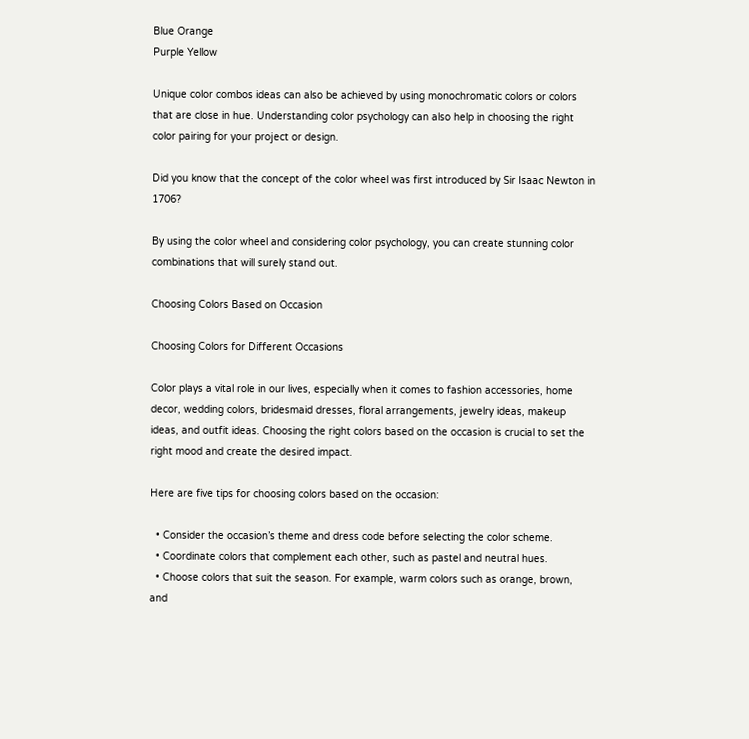Blue Orange
Purple Yellow

Unique color combos ideas can also be achieved by using monochromatic colors or colors that are close in hue. Understanding color psychology can also help in choosing the right color pairing for your project or design.

Did you know that the concept of the color wheel was first introduced by Sir Isaac Newton in 1706?

By using the color wheel and considering color psychology, you can create stunning color combinations that will surely stand out.

Choosing Colors Based on Occasion

Choosing Colors for Different Occasions

Color plays a vital role in our lives, especially when it comes to fashion accessories, home decor, wedding colors, bridesmaid dresses, floral arrangements, jewelry ideas, makeup ideas, and outfit ideas. Choosing the right colors based on the occasion is crucial to set the right mood and create the desired impact.

Here are five tips for choosing colors based on the occasion:

  • Consider the occasion’s theme and dress code before selecting the color scheme.
  • Coordinate colors that complement each other, such as pastel and neutral hues.
  • Choose colors that suit the season. For example, warm colors such as orange, brown, and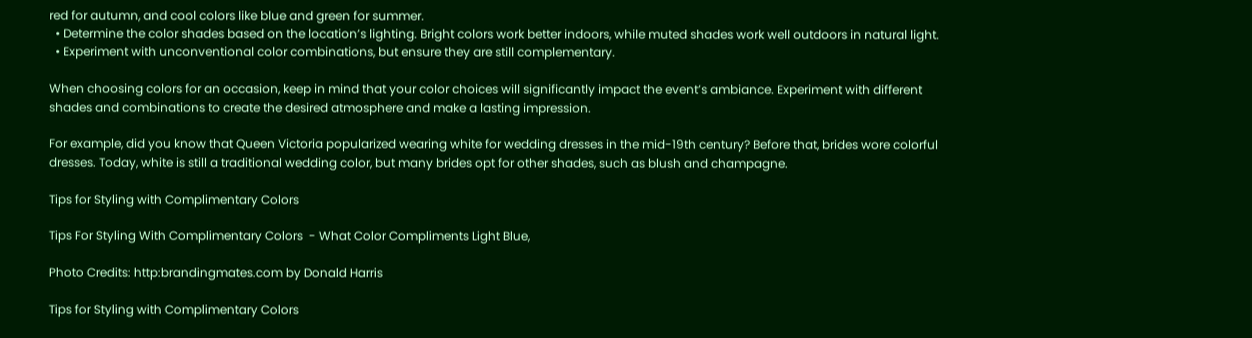red for autumn, and cool colors like blue and green for summer.
  • Determine the color shades based on the location’s lighting. Bright colors work better indoors, while muted shades work well outdoors in natural light.
  • Experiment with unconventional color combinations, but ensure they are still complementary.

When choosing colors for an occasion, keep in mind that your color choices will significantly impact the event’s ambiance. Experiment with different shades and combinations to create the desired atmosphere and make a lasting impression.

For example, did you know that Queen Victoria popularized wearing white for wedding dresses in the mid-19th century? Before that, brides wore colorful dresses. Today, white is still a traditional wedding color, but many brides opt for other shades, such as blush and champagne.

Tips for Styling with Complimentary Colors

Tips For Styling With Complimentary Colors  - What Color Compliments Light Blue,

Photo Credits: http:brandingmates.com by Donald Harris

Tips for Styling with Complimentary Colors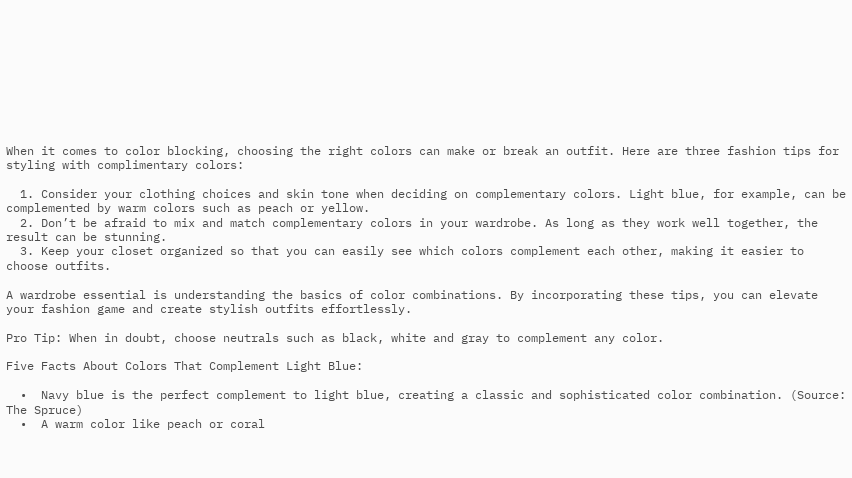When it comes to color blocking, choosing the right colors can make or break an outfit. Here are three fashion tips for styling with complimentary colors:

  1. Consider your clothing choices and skin tone when deciding on complementary colors. Light blue, for example, can be complemented by warm colors such as peach or yellow.
  2. Don’t be afraid to mix and match complementary colors in your wardrobe. As long as they work well together, the result can be stunning.
  3. Keep your closet organized so that you can easily see which colors complement each other, making it easier to choose outfits.

A wardrobe essential is understanding the basics of color combinations. By incorporating these tips, you can elevate your fashion game and create stylish outfits effortlessly.

Pro Tip: When in doubt, choose neutrals such as black, white and gray to complement any color.

Five Facts About Colors That Complement Light Blue:

  •  Navy blue is the perfect complement to light blue, creating a classic and sophisticated color combination. (Source: The Spruce)
  •  A warm color like peach or coral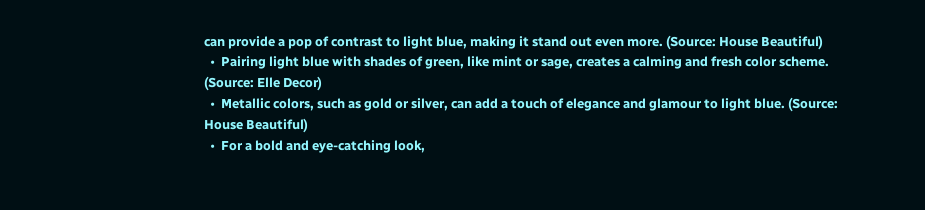can provide a pop of contrast to light blue, making it stand out even more. (Source: House Beautiful)
  •  Pairing light blue with shades of green, like mint or sage, creates a calming and fresh color scheme. (Source: Elle Decor)
  •  Metallic colors, such as gold or silver, can add a touch of elegance and glamour to light blue. (Source: House Beautiful)
  •  For a bold and eye-catching look,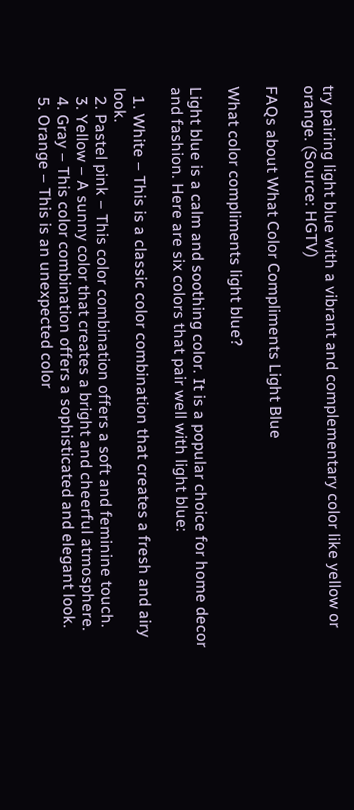try pairing light blue with a vibrant and complementary color like yellow or orange. (Source: HGTV)

FAQs about What Color Compliments Light Blue

What color compliments light blue?

Light blue is a calm and soothing color. It is a popular choice for home decor and fashion. Here are six colors that pair well with light blue:

  1. White – This is a classic color combination that creates a fresh and airy look.
  2. Pastel pink – This color combination offers a soft and feminine touch.
  3. Yellow – A sunny color that creates a bright and cheerful atmosphere.
  4. Gray – This color combination offers a sophisticated and elegant look.
  5. Orange – This is an unexpected color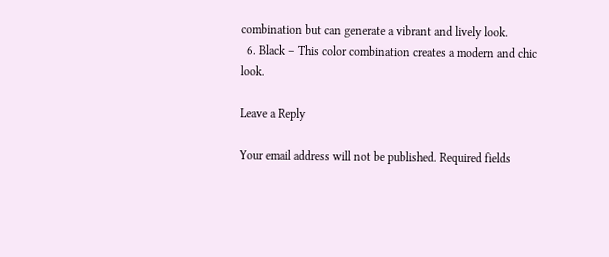combination but can generate a vibrant and lively look.
  6. Black – This color combination creates a modern and chic look.

Leave a Reply

Your email address will not be published. Required fields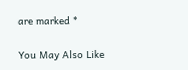are marked *

You May Also Like